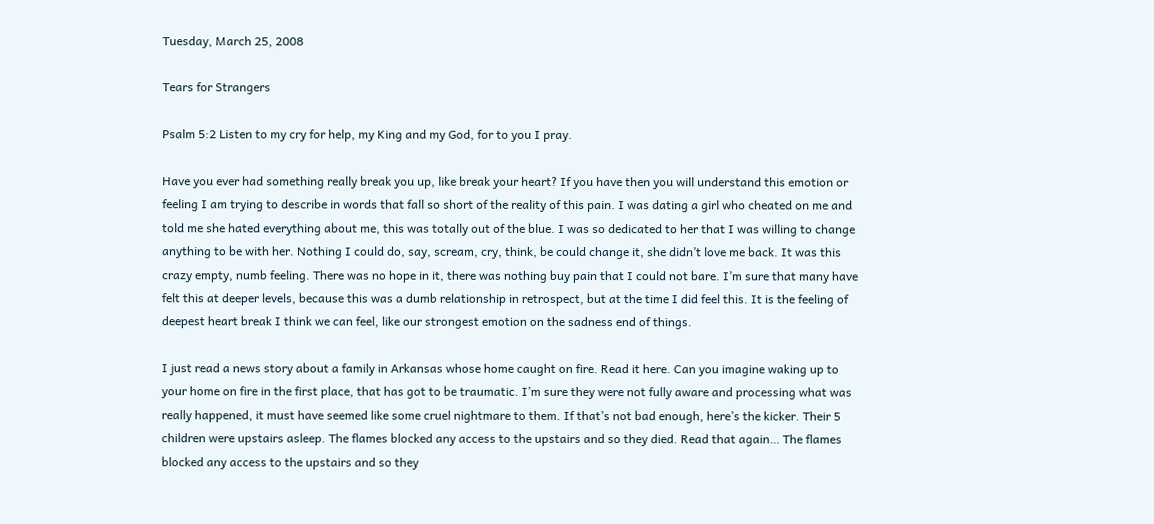Tuesday, March 25, 2008

Tears for Strangers

Psalm 5:2 Listen to my cry for help, my King and my God, for to you I pray.

Have you ever had something really break you up, like break your heart? If you have then you will understand this emotion or feeling I am trying to describe in words that fall so short of the reality of this pain. I was dating a girl who cheated on me and told me she hated everything about me, this was totally out of the blue. I was so dedicated to her that I was willing to change anything to be with her. Nothing I could do, say, scream, cry, think, be could change it, she didn’t love me back. It was this crazy empty, numb feeling. There was no hope in it, there was nothing buy pain that I could not bare. I’m sure that many have felt this at deeper levels, because this was a dumb relationship in retrospect, but at the time I did feel this. It is the feeling of deepest heart break I think we can feel, like our strongest emotion on the sadness end of things.

I just read a news story about a family in Arkansas whose home caught on fire. Read it here. Can you imagine waking up to your home on fire in the first place, that has got to be traumatic. I’m sure they were not fully aware and processing what was really happened, it must have seemed like some cruel nightmare to them. If that’s not bad enough, here’s the kicker. Their 5 children were upstairs asleep. The flames blocked any access to the upstairs and so they died. Read that again… The flames blocked any access to the upstairs and so they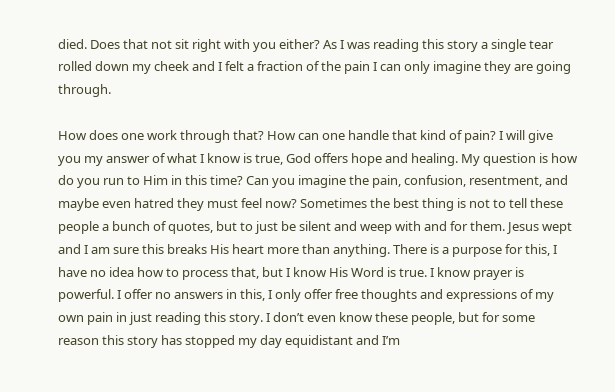died. Does that not sit right with you either? As I was reading this story a single tear rolled down my cheek and I felt a fraction of the pain I can only imagine they are going through.

How does one work through that? How can one handle that kind of pain? I will give you my answer of what I know is true, God offers hope and healing. My question is how do you run to Him in this time? Can you imagine the pain, confusion, resentment, and maybe even hatred they must feel now? Sometimes the best thing is not to tell these people a bunch of quotes, but to just be silent and weep with and for them. Jesus wept and I am sure this breaks His heart more than anything. There is a purpose for this, I have no idea how to process that, but I know His Word is true. I know prayer is powerful. I offer no answers in this, I only offer free thoughts and expressions of my own pain in just reading this story. I don’t even know these people, but for some reason this story has stopped my day equidistant and I’m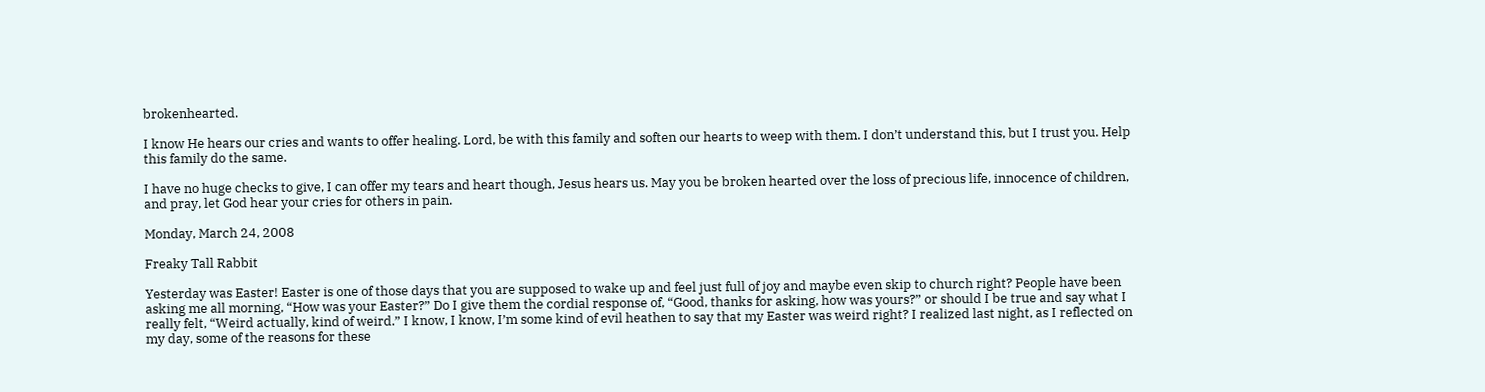brokenhearted.

I know He hears our cries and wants to offer healing. Lord, be with this family and soften our hearts to weep with them. I don’t understand this, but I trust you. Help this family do the same.

I have no huge checks to give, I can offer my tears and heart though, Jesus hears us. May you be broken hearted over the loss of precious life, innocence of children, and pray, let God hear your cries for others in pain.

Monday, March 24, 2008

Freaky Tall Rabbit

Yesterday was Easter! Easter is one of those days that you are supposed to wake up and feel just full of joy and maybe even skip to church right? People have been asking me all morning, “How was your Easter?” Do I give them the cordial response of, “Good, thanks for asking, how was yours?” or should I be true and say what I really felt, “Weird actually, kind of weird.” I know, I know, I’m some kind of evil heathen to say that my Easter was weird right? I realized last night, as I reflected on my day, some of the reasons for these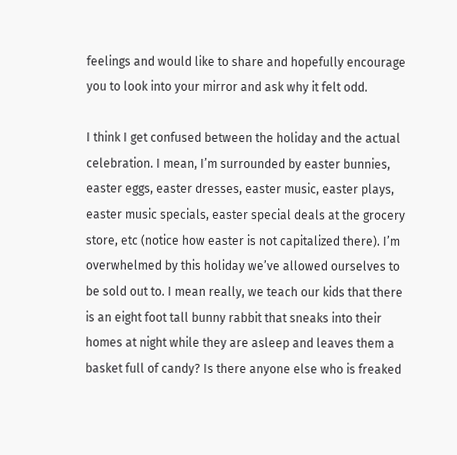feelings and would like to share and hopefully encourage you to look into your mirror and ask why it felt odd.

I think I get confused between the holiday and the actual celebration. I mean, I’m surrounded by easter bunnies, easter eggs, easter dresses, easter music, easter plays, easter music specials, easter special deals at the grocery store, etc (notice how easter is not capitalized there). I’m overwhelmed by this holiday we’ve allowed ourselves to be sold out to. I mean really, we teach our kids that there is an eight foot tall bunny rabbit that sneaks into their homes at night while they are asleep and leaves them a basket full of candy? Is there anyone else who is freaked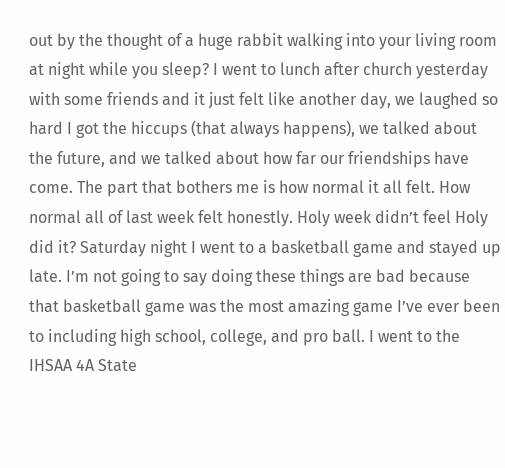out by the thought of a huge rabbit walking into your living room at night while you sleep? I went to lunch after church yesterday with some friends and it just felt like another day, we laughed so hard I got the hiccups (that always happens), we talked about the future, and we talked about how far our friendships have come. The part that bothers me is how normal it all felt. How normal all of last week felt honestly. Holy week didn’t feel Holy did it? Saturday night I went to a basketball game and stayed up late. I’m not going to say doing these things are bad because that basketball game was the most amazing game I’ve ever been to including high school, college, and pro ball. I went to the IHSAA 4A State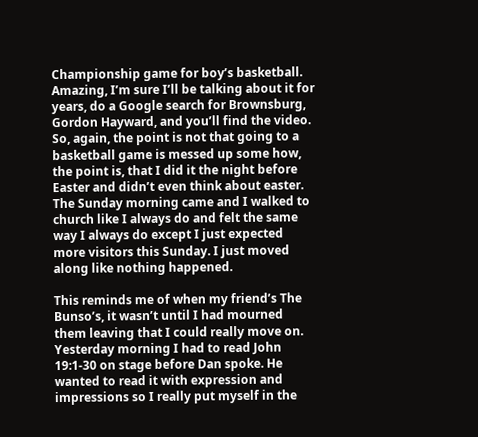Championship game for boy’s basketball. Amazing, I’m sure I’ll be talking about it for years, do a Google search for Brownsburg, Gordon Hayward, and you’ll find the video. So, again, the point is not that going to a basketball game is messed up some how, the point is, that I did it the night before Easter and didn’t even think about easter. The Sunday morning came and I walked to church like I always do and felt the same way I always do except I just expected more visitors this Sunday. I just moved along like nothing happened.

This reminds me of when my friend’s The Bunso’s, it wasn’t until I had mourned them leaving that I could really move on. Yesterday morning I had to read John 19:1-30 on stage before Dan spoke. He wanted to read it with expression and impressions so I really put myself in the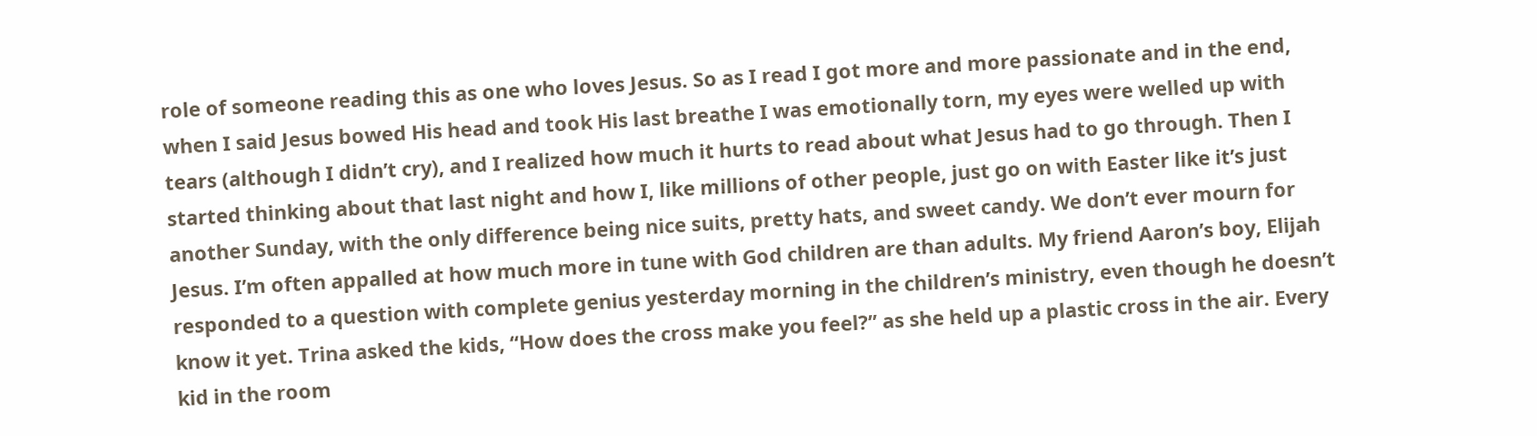role of someone reading this as one who loves Jesus. So as I read I got more and more passionate and in the end, when I said Jesus bowed His head and took His last breathe I was emotionally torn, my eyes were welled up with tears (although I didn’t cry), and I realized how much it hurts to read about what Jesus had to go through. Then I started thinking about that last night and how I, like millions of other people, just go on with Easter like it’s just another Sunday, with the only difference being nice suits, pretty hats, and sweet candy. We don’t ever mourn for Jesus. I’m often appalled at how much more in tune with God children are than adults. My friend Aaron’s boy, Elijah responded to a question with complete genius yesterday morning in the children’s ministry, even though he doesn’t know it yet. Trina asked the kids, “How does the cross make you feel?” as she held up a plastic cross in the air. Every kid in the room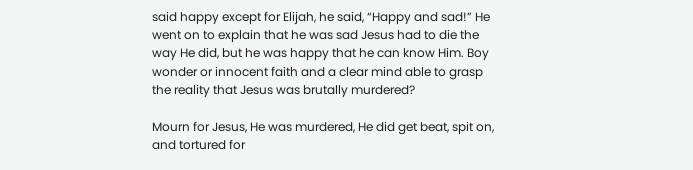said happy except for Elijah, he said, “Happy and sad!” He went on to explain that he was sad Jesus had to die the way He did, but he was happy that he can know Him. Boy wonder or innocent faith and a clear mind able to grasp the reality that Jesus was brutally murdered?

Mourn for Jesus, He was murdered, He did get beat, spit on, and tortured for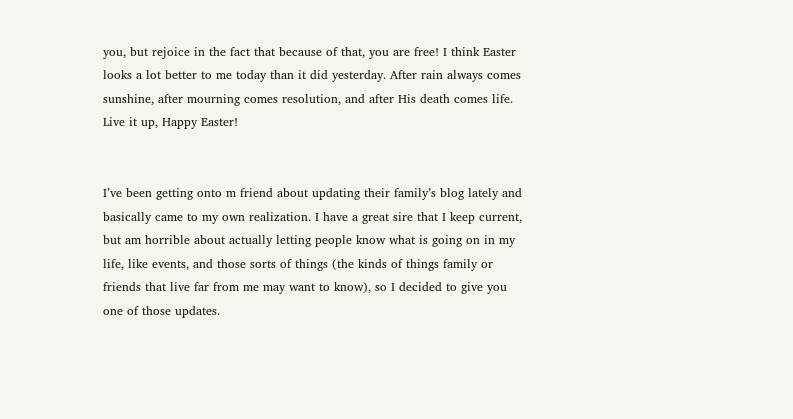you, but rejoice in the fact that because of that, you are free! I think Easter looks a lot better to me today than it did yesterday. After rain always comes sunshine, after mourning comes resolution, and after His death comes life. Live it up, Happy Easter!


I’ve been getting onto m friend about updating their family’s blog lately and basically came to my own realization. I have a great sire that I keep current, but am horrible about actually letting people know what is going on in my life, like events, and those sorts of things (the kinds of things family or friends that live far from me may want to know), so I decided to give you one of those updates.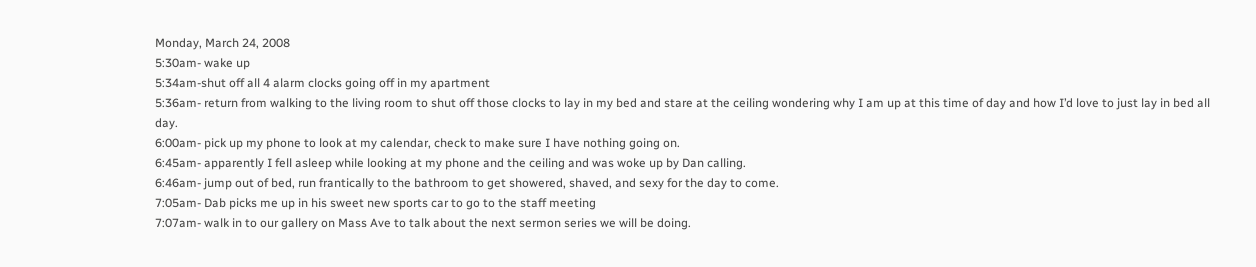Monday, March 24, 2008
5:30am- wake up
5:34am-shut off all 4 alarm clocks going off in my apartment
5:36am- return from walking to the living room to shut off those clocks to lay in my bed and stare at the ceiling wondering why I am up at this time of day and how I’d love to just lay in bed all day.
6:00am- pick up my phone to look at my calendar, check to make sure I have nothing going on.
6:45am- apparently I fell asleep while looking at my phone and the ceiling and was woke up by Dan calling.
6:46am- jump out of bed, run frantically to the bathroom to get showered, shaved, and sexy for the day to come.
7:05am- Dab picks me up in his sweet new sports car to go to the staff meeting
7:07am- walk in to our gallery on Mass Ave to talk about the next sermon series we will be doing.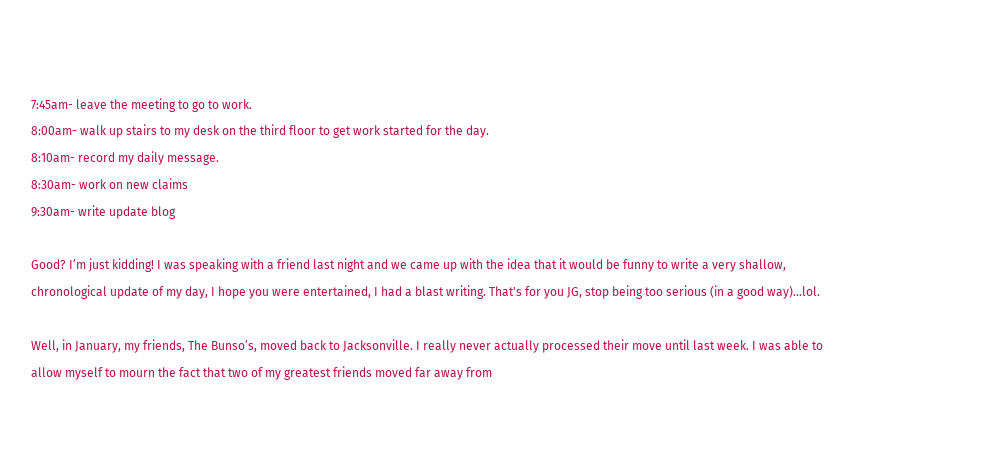7:45am- leave the meeting to go to work.
8:00am- walk up stairs to my desk on the third floor to get work started for the day.
8:10am- record my daily message.
8:30am- work on new claims
9:30am- write update blog

Good? I’m just kidding! I was speaking with a friend last night and we came up with the idea that it would be funny to write a very shallow, chronological update of my day, I hope you were entertained, I had a blast writing. That's for you JG, stop being too serious (in a good way)...lol.

Well, in January, my friends, The Bunso’s, moved back to Jacksonville. I really never actually processed their move until last week. I was able to allow myself to mourn the fact that two of my greatest friends moved far away from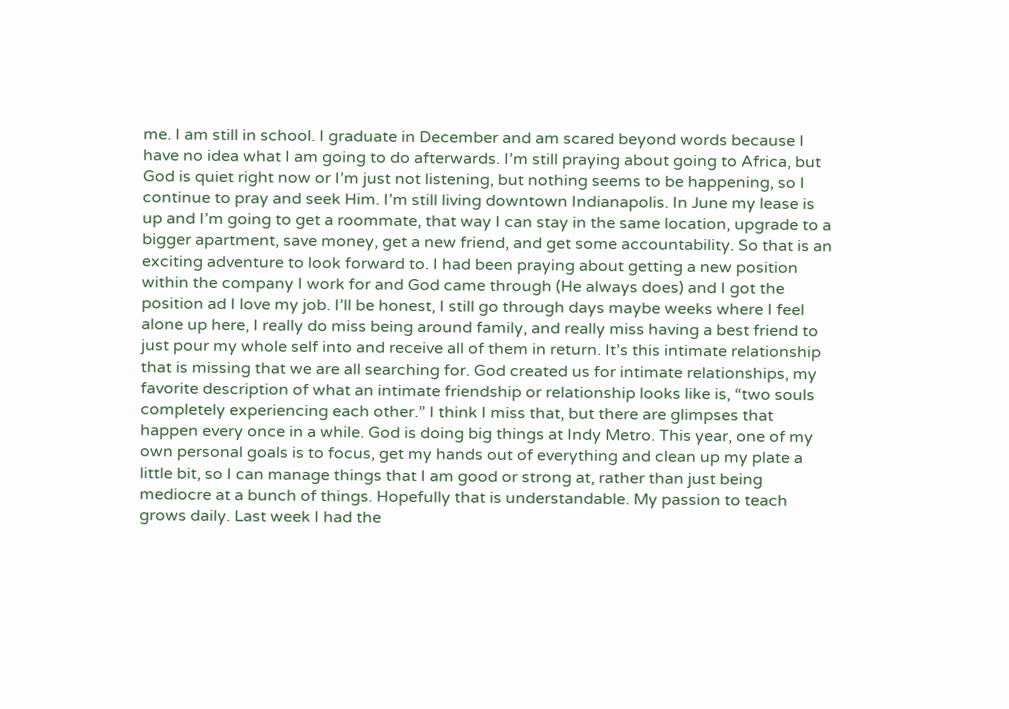me. I am still in school. I graduate in December and am scared beyond words because I have no idea what I am going to do afterwards. I’m still praying about going to Africa, but God is quiet right now or I’m just not listening, but nothing seems to be happening, so I continue to pray and seek Him. I’m still living downtown Indianapolis. In June my lease is up and I’m going to get a roommate, that way I can stay in the same location, upgrade to a bigger apartment, save money, get a new friend, and get some accountability. So that is an exciting adventure to look forward to. I had been praying about getting a new position within the company I work for and God came through (He always does) and I got the position ad I love my job. I’ll be honest, I still go through days maybe weeks where I feel alone up here, I really do miss being around family, and really miss having a best friend to just pour my whole self into and receive all of them in return. It’s this intimate relationship that is missing that we are all searching for. God created us for intimate relationships, my favorite description of what an intimate friendship or relationship looks like is, “two souls completely experiencing each other.” I think I miss that, but there are glimpses that happen every once in a while. God is doing big things at Indy Metro. This year, one of my own personal goals is to focus, get my hands out of everything and clean up my plate a little bit, so I can manage things that I am good or strong at, rather than just being mediocre at a bunch of things. Hopefully that is understandable. My passion to teach grows daily. Last week I had the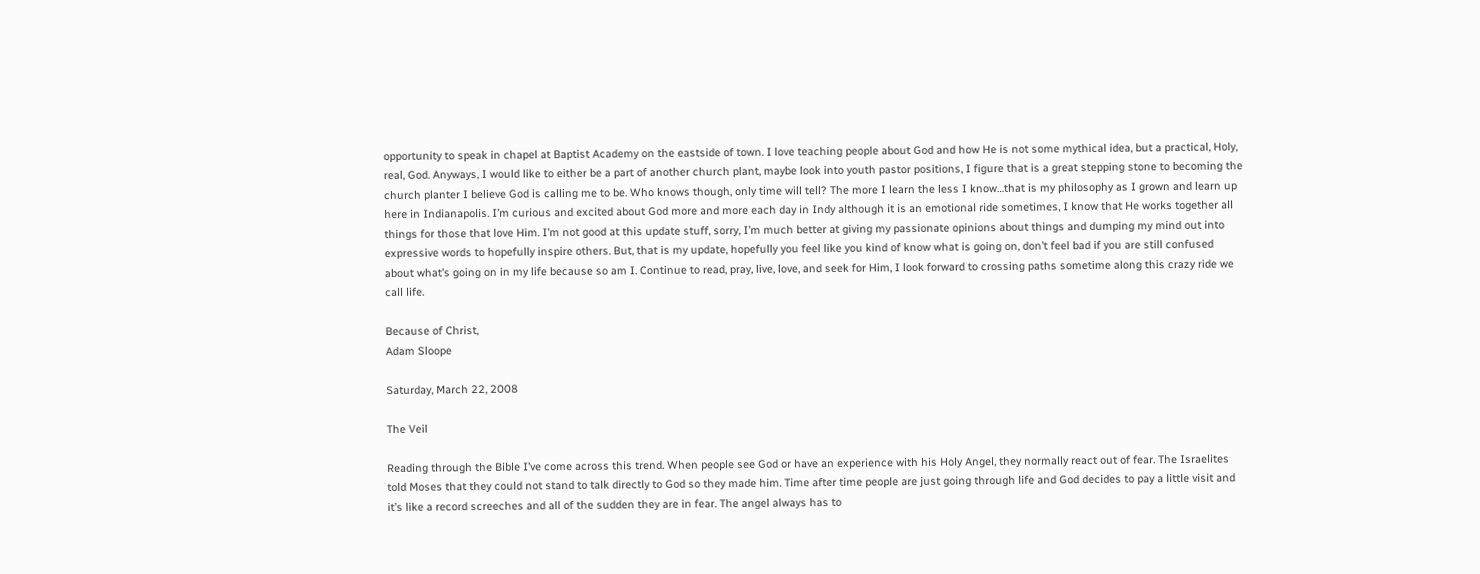opportunity to speak in chapel at Baptist Academy on the eastside of town. I love teaching people about God and how He is not some mythical idea, but a practical, Holy, real, God. Anyways, I would like to either be a part of another church plant, maybe look into youth pastor positions, I figure that is a great stepping stone to becoming the church planter I believe God is calling me to be. Who knows though, only time will tell? The more I learn the less I know…that is my philosophy as I grown and learn up here in Indianapolis. I’m curious and excited about God more and more each day in Indy although it is an emotional ride sometimes, I know that He works together all things for those that love Him. I’m not good at this update stuff, sorry, I’m much better at giving my passionate opinions about things and dumping my mind out into expressive words to hopefully inspire others. But, that is my update, hopefully you feel like you kind of know what is going on, don’t feel bad if you are still confused about what’s going on in my life because so am I. Continue to read, pray, live, love, and seek for Him, I look forward to crossing paths sometime along this crazy ride we call life.

Because of Christ,
Adam Sloope

Saturday, March 22, 2008

The Veil

Reading through the Bible I’ve come across this trend. When people see God or have an experience with his Holy Angel, they normally react out of fear. The Israelites told Moses that they could not stand to talk directly to God so they made him. Time after time people are just going through life and God decides to pay a little visit and it’s like a record screeches and all of the sudden they are in fear. The angel always has to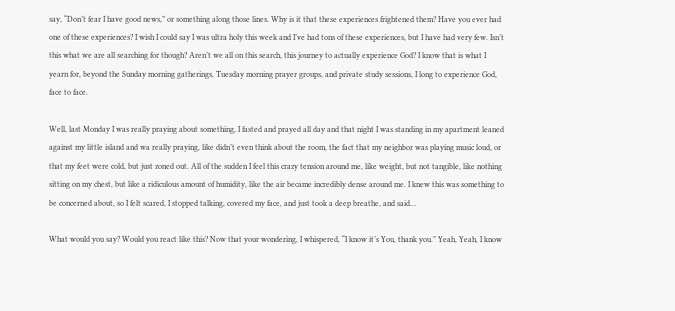say, “Don’t fear I have good news,” or something along those lines. Why is it that these experiences frightened them? Have you ever had one of these experiences? I wish I could say I was ultra holy this week and I’ve had tons of these experiences, but I have had very few. Isn’t this what we are all searching for though? Aren’t we all on this search, this journey to actually experience God? I know that is what I yearn for, beyond the Sunday morning gatherings, Tuesday morning prayer groups, and private study sessions, I long to experience God, face to face.

Well, last Monday I was really praying about something, I fasted and prayed all day and that night I was standing in my apartment leaned against my little island and wa really praying, like didn’t even think about the room, the fact that my neighbor was playing music loud, or that my feet were cold, but just zoned out. All of the sudden I feel this crazy tension around me, like weight, but not tangible, like nothing sitting on my chest, but like a ridiculous amount of humidity, like the air became incredibly dense around me. I knew this was something to be concerned about, so I felt scared, I stopped talking, covered my face, and just took a deep breathe, and said…

What would you say? Would you react like this? Now that your wondering, I whispered, “I know it’s You, thank you.” Yeah, Yeah, I know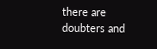there are doubters and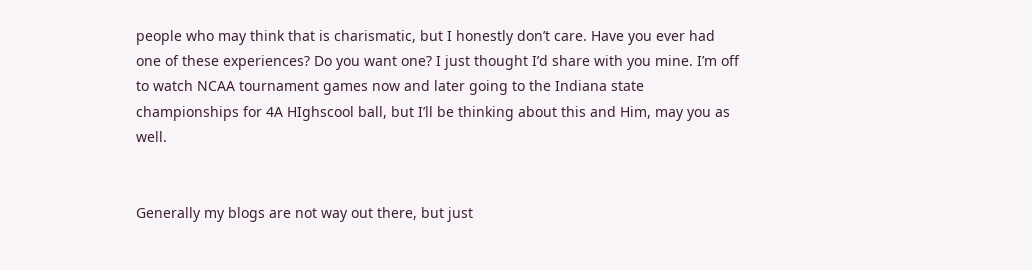people who may think that is charismatic, but I honestly don’t care. Have you ever had one of these experiences? Do you want one? I just thought I’d share with you mine. I’m off to watch NCAA tournament games now and later going to the Indiana state championships for 4A HIghscool ball, but I’ll be thinking about this and Him, may you as well.


Generally my blogs are not way out there, but just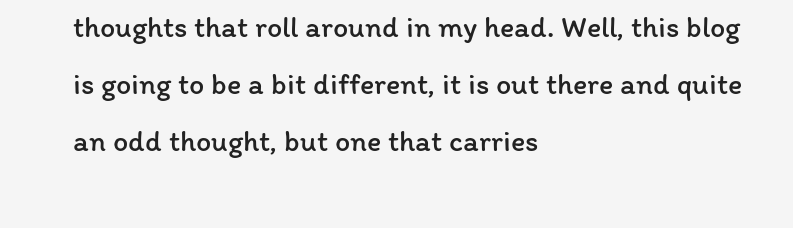thoughts that roll around in my head. Well, this blog is going to be a bit different, it is out there and quite an odd thought, but one that carries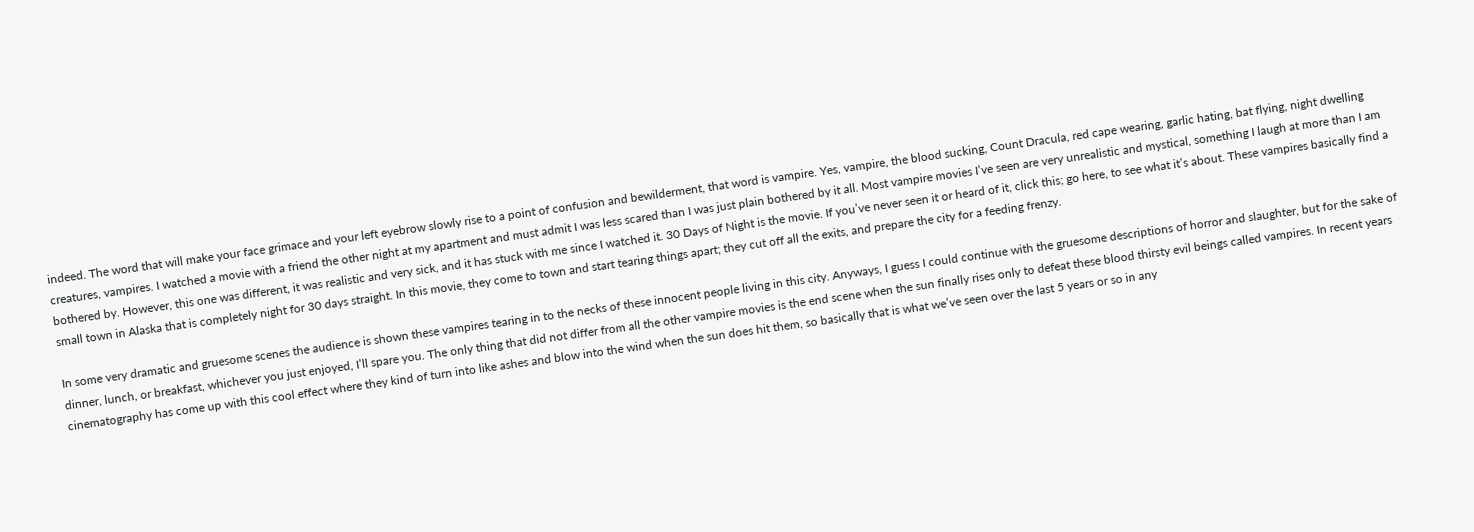indeed. The word that will make your face grimace and your left eyebrow slowly rise to a point of confusion and bewilderment, that word is vampire. Yes, vampire, the blood sucking, Count Dracula, red cape wearing, garlic hating, bat flying, night dwelling creatures, vampires. I watched a movie with a friend the other night at my apartment and must admit I was less scared than I was just plain bothered by it all. Most vampire movies I’ve seen are very unrealistic and mystical, something I laugh at more than I am bothered by. However, this one was different, it was realistic and very sick, and it has stuck with me since I watched it. 30 Days of Night is the movie. If you’ve never seen it or heard of it, click this; go here, to see what it’s about. These vampires basically find a small town in Alaska that is completely night for 30 days straight. In this movie, they come to town and start tearing things apart; they cut off all the exits, and prepare the city for a feeding frenzy.

In some very dramatic and gruesome scenes the audience is shown these vampires tearing in to the necks of these innocent people living in this city. Anyways, I guess I could continue with the gruesome descriptions of horror and slaughter, but for the sake of dinner, lunch, or breakfast, whichever you just enjoyed, I’ll spare you. The only thing that did not differ from all the other vampire movies is the end scene when the sun finally rises only to defeat these blood thirsty evil beings called vampires. In recent years cinematography has come up with this cool effect where they kind of turn into like ashes and blow into the wind when the sun does hit them, so basically that is what we’ve seen over the last 5 years or so in any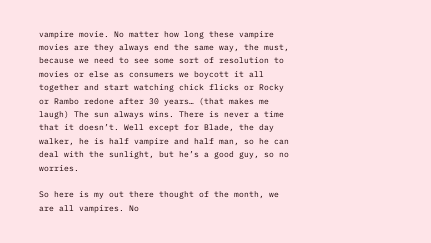vampire movie. No matter how long these vampire movies are they always end the same way, the must, because we need to see some sort of resolution to movies or else as consumers we boycott it all together and start watching chick flicks or Rocky or Rambo redone after 30 years… (that makes me laugh) The sun always wins. There is never a time that it doesn’t. Well except for Blade, the day walker, he is half vampire and half man, so he can deal with the sunlight, but he’s a good guy, so no worries.

So here is my out there thought of the month, we are all vampires. No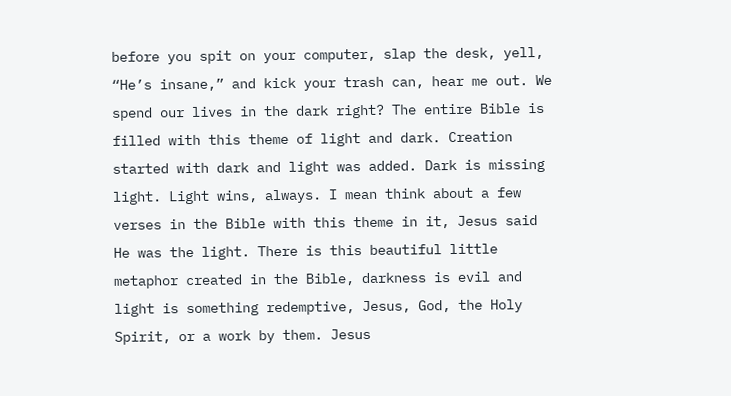before you spit on your computer, slap the desk, yell, “He’s insane,” and kick your trash can, hear me out. We spend our lives in the dark right? The entire Bible is filled with this theme of light and dark. Creation started with dark and light was added. Dark is missing light. Light wins, always. I mean think about a few verses in the Bible with this theme in it, Jesus said He was the light. There is this beautiful little metaphor created in the Bible, darkness is evil and light is something redemptive, Jesus, God, the Holy Spirit, or a work by them. Jesus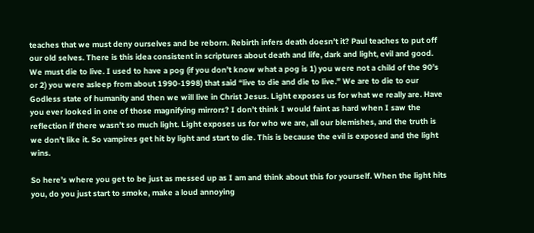teaches that we must deny ourselves and be reborn. Rebirth infers death doesn’t it? Paul teaches to put off our old selves. There is this idea consistent in scriptures about death and life, dark and light, evil and good. We must die to live. I used to have a pog (if you don’t know what a pog is 1) you were not a child of the 90’s or 2) you were asleep from about 1990-1998) that said “live to die and die to live.” We are to die to our Godless state of humanity and then we will live in Christ Jesus. Light exposes us for what we really are. Have you ever looked in one of those magnifying mirrors? I don’t think I would faint as hard when I saw the reflection if there wasn’t so much light. Light exposes us for who we are, all our blemishes, and the truth is we don’t like it. So vampires get hit by light and start to die. This is because the evil is exposed and the light wins.

So here’s where you get to be just as messed up as I am and think about this for yourself. When the light hits you, do you just start to smoke, make a loud annoying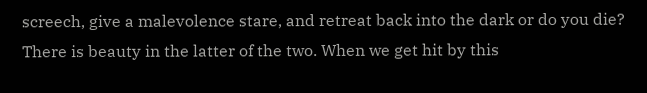screech, give a malevolence stare, and retreat back into the dark or do you die? There is beauty in the latter of the two. When we get hit by this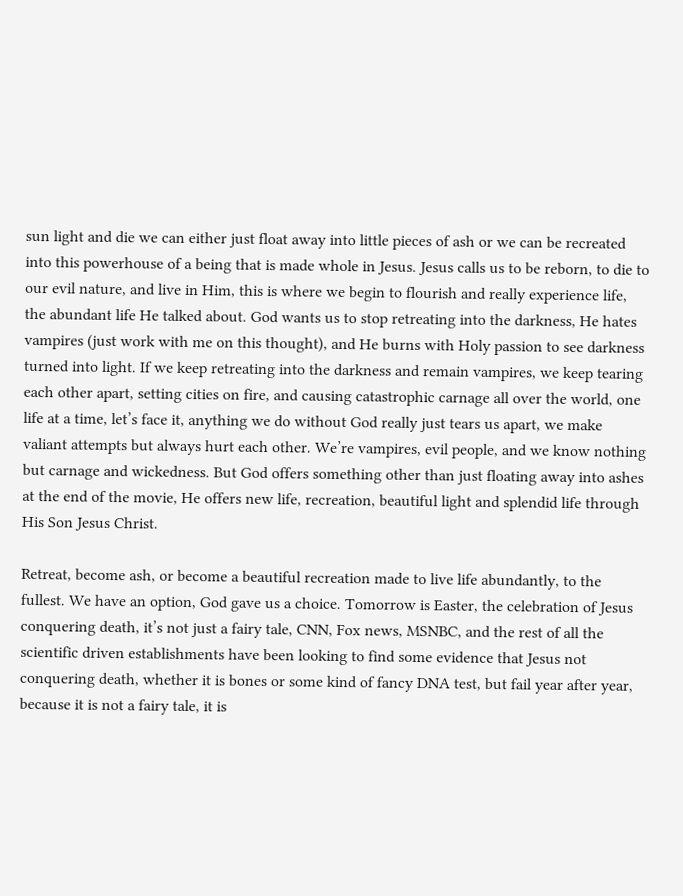sun light and die we can either just float away into little pieces of ash or we can be recreated into this powerhouse of a being that is made whole in Jesus. Jesus calls us to be reborn, to die to our evil nature, and live in Him, this is where we begin to flourish and really experience life, the abundant life He talked about. God wants us to stop retreating into the darkness, He hates vampires (just work with me on this thought), and He burns with Holy passion to see darkness turned into light. If we keep retreating into the darkness and remain vampires, we keep tearing each other apart, setting cities on fire, and causing catastrophic carnage all over the world, one life at a time, let’s face it, anything we do without God really just tears us apart, we make valiant attempts but always hurt each other. We’re vampires, evil people, and we know nothing but carnage and wickedness. But God offers something other than just floating away into ashes at the end of the movie, He offers new life, recreation, beautiful light and splendid life through His Son Jesus Christ.

Retreat, become ash, or become a beautiful recreation made to live life abundantly, to the fullest. We have an option, God gave us a choice. Tomorrow is Easter, the celebration of Jesus conquering death, it’s not just a fairy tale, CNN, Fox news, MSNBC, and the rest of all the scientific driven establishments have been looking to find some evidence that Jesus not conquering death, whether it is bones or some kind of fancy DNA test, but fail year after year, because it is not a fairy tale, it is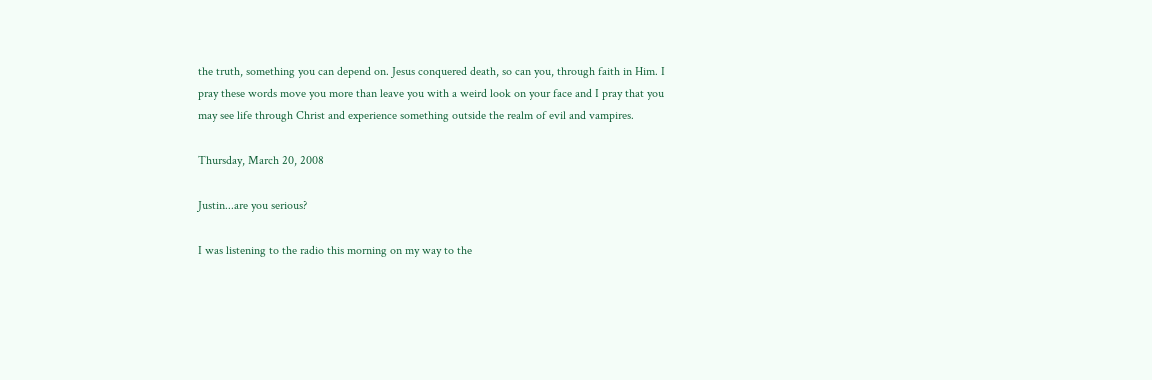the truth, something you can depend on. Jesus conquered death, so can you, through faith in Him. I pray these words move you more than leave you with a weird look on your face and I pray that you may see life through Christ and experience something outside the realm of evil and vampires.

Thursday, March 20, 2008

Justin...are you serious?

I was listening to the radio this morning on my way to the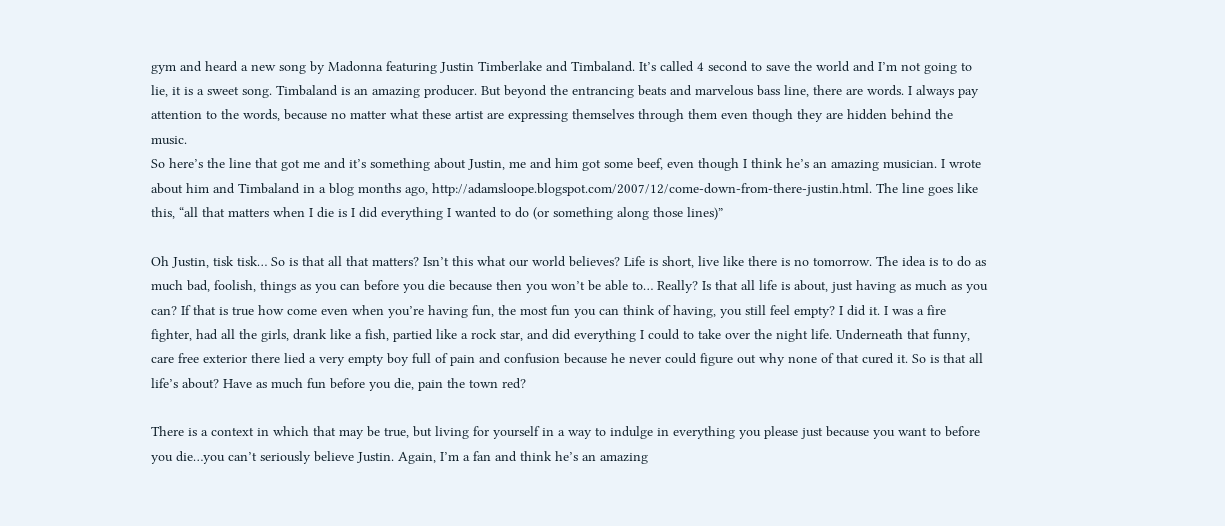gym and heard a new song by Madonna featuring Justin Timberlake and Timbaland. It’s called 4 second to save the world and I’m not going to lie, it is a sweet song. Timbaland is an amazing producer. But beyond the entrancing beats and marvelous bass line, there are words. I always pay attention to the words, because no matter what these artist are expressing themselves through them even though they are hidden behind the music.
So here’s the line that got me and it’s something about Justin, me and him got some beef, even though I think he’s an amazing musician. I wrote about him and Timbaland in a blog months ago, http://adamsloope.blogspot.com/2007/12/come-down-from-there-justin.html. The line goes like this, “all that matters when I die is I did everything I wanted to do (or something along those lines)”

Oh Justin, tisk tisk… So is that all that matters? Isn’t this what our world believes? Life is short, live like there is no tomorrow. The idea is to do as much bad, foolish, things as you can before you die because then you won’t be able to… Really? Is that all life is about, just having as much as you can? If that is true how come even when you’re having fun, the most fun you can think of having, you still feel empty? I did it. I was a fire fighter, had all the girls, drank like a fish, partied like a rock star, and did everything I could to take over the night life. Underneath that funny, care free exterior there lied a very empty boy full of pain and confusion because he never could figure out why none of that cured it. So is that all life’s about? Have as much fun before you die, pain the town red?

There is a context in which that may be true, but living for yourself in a way to indulge in everything you please just because you want to before you die…you can’t seriously believe Justin. Again, I’m a fan and think he’s an amazing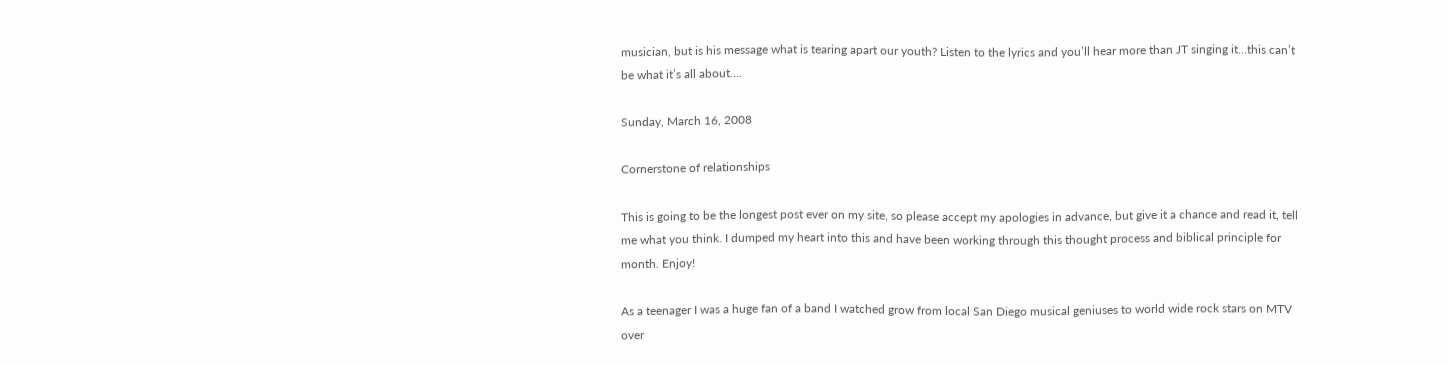musician, but is his message what is tearing apart our youth? Listen to the lyrics and you’ll hear more than JT singing it…this can’t be what it’s all about….

Sunday, March 16, 2008

Cornerstone of relationships

This is going to be the longest post ever on my site, so please accept my apologies in advance, but give it a chance and read it, tell me what you think. I dumped my heart into this and have been working through this thought process and biblical principle for month. Enjoy!

As a teenager I was a huge fan of a band I watched grow from local San Diego musical geniuses to world wide rock stars on MTV over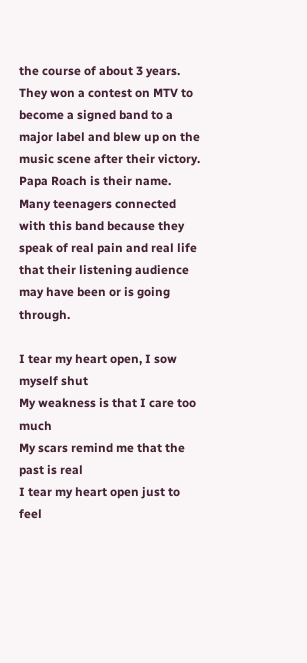the course of about 3 years. They won a contest on MTV to become a signed band to a major label and blew up on the music scene after their victory. Papa Roach is their name. Many teenagers connected with this band because they speak of real pain and real life that their listening audience may have been or is going through.

I tear my heart open, I sow myself shut
My weakness is that I care too much
My scars remind me that the past is real
I tear my heart open just to feel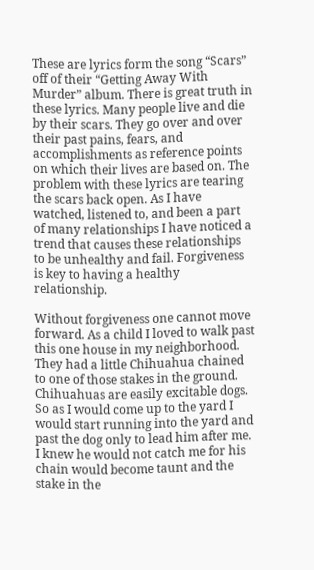These are lyrics form the song “Scars” off of their “Getting Away With Murder” album. There is great truth in these lyrics. Many people live and die by their scars. They go over and over their past pains, fears, and accomplishments as reference points on which their lives are based on. The problem with these lyrics are tearing the scars back open. As I have watched, listened to, and been a part of many relationships I have noticed a trend that causes these relationships to be unhealthy and fail. Forgiveness is key to having a healthy relationship.

Without forgiveness one cannot move forward. As a child I loved to walk past this one house in my neighborhood. They had a little Chihuahua chained to one of those stakes in the ground. Chihuahuas are easily excitable dogs. So as I would come up to the yard I would start running into the yard and past the dog only to lead him after me. I knew he would not catch me for his chain would become taunt and the stake in the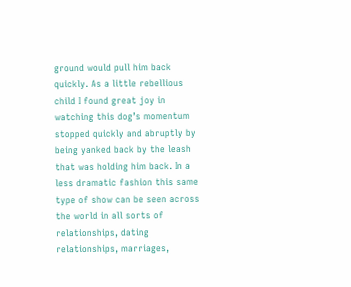ground would pull him back quickly. As a little rebellious child I found great joy in watching this dog’s momentum stopped quickly and abruptly by being yanked back by the leash that was holding him back. In a less dramatic fashion this same type of show can be seen across the world in all sorts of relationships, dating relationships, marriages,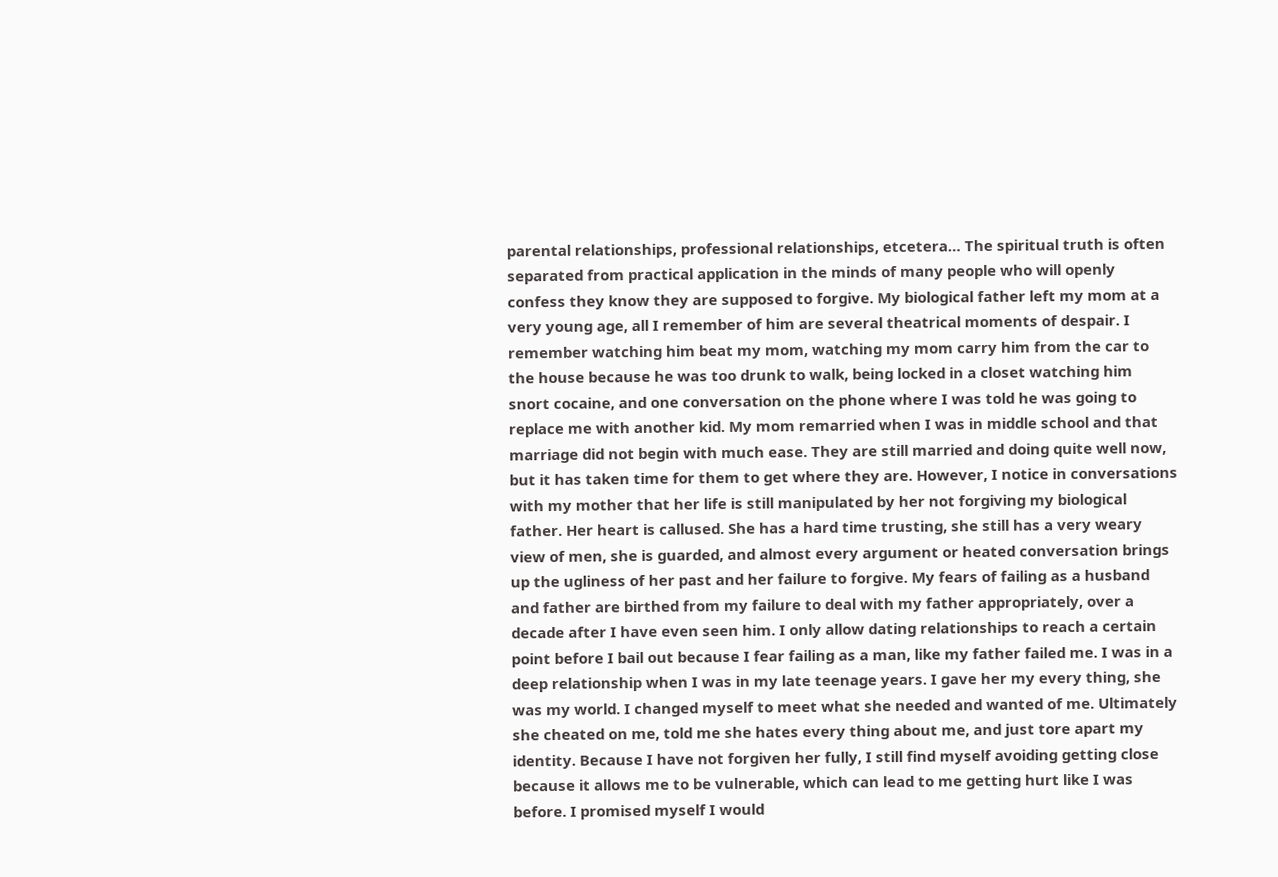parental relationships, professional relationships, etcetera… The spiritual truth is often separated from practical application in the minds of many people who will openly confess they know they are supposed to forgive. My biological father left my mom at a very young age, all I remember of him are several theatrical moments of despair. I remember watching him beat my mom, watching my mom carry him from the car to the house because he was too drunk to walk, being locked in a closet watching him snort cocaine, and one conversation on the phone where I was told he was going to replace me with another kid. My mom remarried when I was in middle school and that marriage did not begin with much ease. They are still married and doing quite well now, but it has taken time for them to get where they are. However, I notice in conversations with my mother that her life is still manipulated by her not forgiving my biological father. Her heart is callused. She has a hard time trusting, she still has a very weary view of men, she is guarded, and almost every argument or heated conversation brings up the ugliness of her past and her failure to forgive. My fears of failing as a husband and father are birthed from my failure to deal with my father appropriately, over a decade after I have even seen him. I only allow dating relationships to reach a certain point before I bail out because I fear failing as a man, like my father failed me. I was in a deep relationship when I was in my late teenage years. I gave her my every thing, she was my world. I changed myself to meet what she needed and wanted of me. Ultimately she cheated on me, told me she hates every thing about me, and just tore apart my identity. Because I have not forgiven her fully, I still find myself avoiding getting close because it allows me to be vulnerable, which can lead to me getting hurt like I was before. I promised myself I would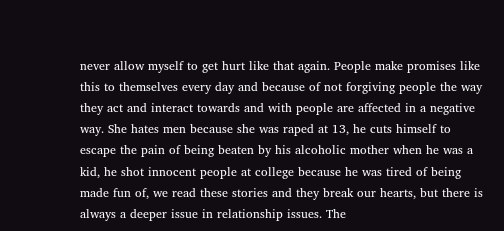never allow myself to get hurt like that again. People make promises like this to themselves every day and because of not forgiving people the way they act and interact towards and with people are affected in a negative way. She hates men because she was raped at 13, he cuts himself to escape the pain of being beaten by his alcoholic mother when he was a kid, he shot innocent people at college because he was tired of being made fun of, we read these stories and they break our hearts, but there is always a deeper issue in relationship issues. The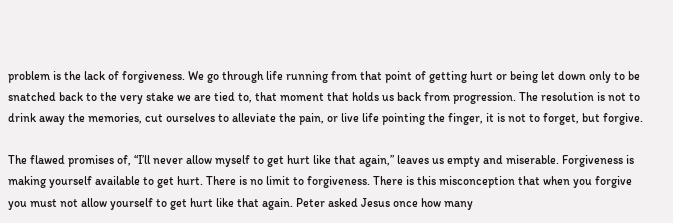problem is the lack of forgiveness. We go through life running from that point of getting hurt or being let down only to be snatched back to the very stake we are tied to, that moment that holds us back from progression. The resolution is not to drink away the memories, cut ourselves to alleviate the pain, or live life pointing the finger, it is not to forget, but forgive.

The flawed promises of, “I’ll never allow myself to get hurt like that again,” leaves us empty and miserable. Forgiveness is making yourself available to get hurt. There is no limit to forgiveness. There is this misconception that when you forgive you must not allow yourself to get hurt like that again. Peter asked Jesus once how many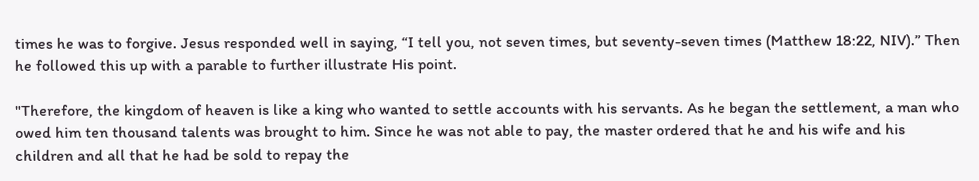times he was to forgive. Jesus responded well in saying, “I tell you, not seven times, but seventy-seven times (Matthew 18:22, NIV).” Then he followed this up with a parable to further illustrate His point.

"Therefore, the kingdom of heaven is like a king who wanted to settle accounts with his servants. As he began the settlement, a man who owed him ten thousand talents was brought to him. Since he was not able to pay, the master ordered that he and his wife and his children and all that he had be sold to repay the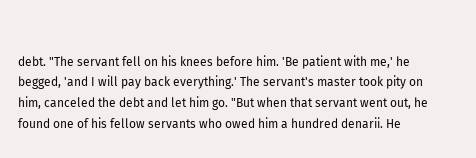debt. "The servant fell on his knees before him. 'Be patient with me,' he begged, 'and I will pay back everything.' The servant's master took pity on him, canceled the debt and let him go. "But when that servant went out, he found one of his fellow servants who owed him a hundred denarii. He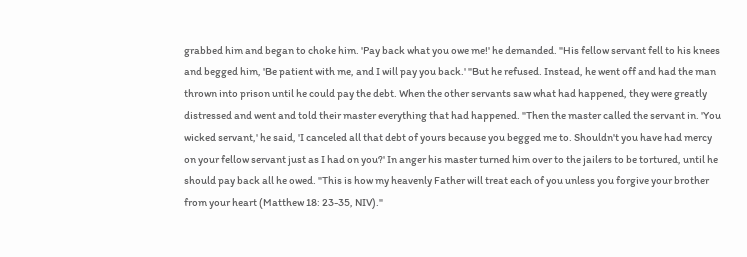grabbed him and began to choke him. 'Pay back what you owe me!' he demanded. "His fellow servant fell to his knees and begged him, 'Be patient with me, and I will pay you back.' "But he refused. Instead, he went off and had the man thrown into prison until he could pay the debt. When the other servants saw what had happened, they were greatly distressed and went and told their master everything that had happened. "Then the master called the servant in. 'You wicked servant,' he said, 'I canceled all that debt of yours because you begged me to. Shouldn't you have had mercy on your fellow servant just as I had on you?' In anger his master turned him over to the jailers to be tortured, until he should pay back all he owed. "This is how my heavenly Father will treat each of you unless you forgive your brother from your heart (Matthew 18: 23-35, NIV)."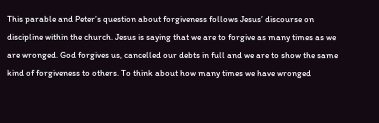This parable and Peter’s question about forgiveness follows Jesus’ discourse on discipline within the church. Jesus is saying that we are to forgive as many times as we are wronged. God forgives us, cancelled our debts in full and we are to show the same kind of forgiveness to others. To think about how many times we have wronged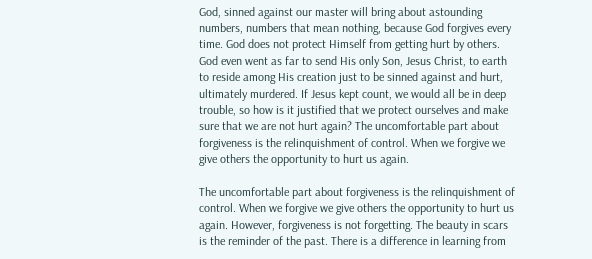God, sinned against our master will bring about astounding numbers, numbers that mean nothing, because God forgives every time. God does not protect Himself from getting hurt by others. God even went as far to send His only Son, Jesus Christ, to earth to reside among His creation just to be sinned against and hurt, ultimately murdered. If Jesus kept count, we would all be in deep trouble, so how is it justified that we protect ourselves and make sure that we are not hurt again? The uncomfortable part about forgiveness is the relinquishment of control. When we forgive we give others the opportunity to hurt us again.

The uncomfortable part about forgiveness is the relinquishment of control. When we forgive we give others the opportunity to hurt us again. However, forgiveness is not forgetting. The beauty in scars is the reminder of the past. There is a difference in learning from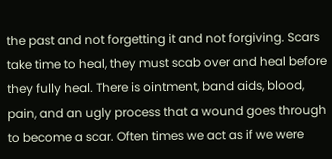the past and not forgetting it and not forgiving. Scars take time to heal, they must scab over and heal before they fully heal. There is ointment, band aids, blood, pain, and an ugly process that a wound goes through to become a scar. Often times we act as if we were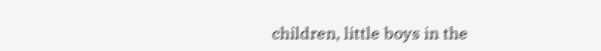children, little boys in the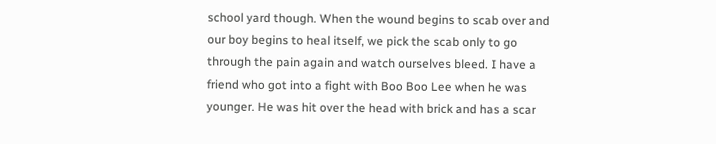school yard though. When the wound begins to scab over and our boy begins to heal itself, we pick the scab only to go through the pain again and watch ourselves bleed. I have a friend who got into a fight with Boo Boo Lee when he was younger. He was hit over the head with brick and has a scar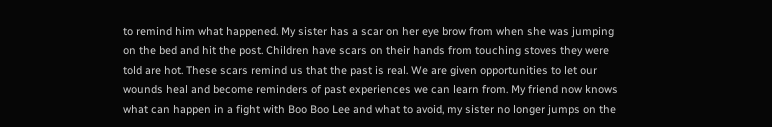to remind him what happened. My sister has a scar on her eye brow from when she was jumping on the bed and hit the post. Children have scars on their hands from touching stoves they were told are hot. These scars remind us that the past is real. We are given opportunities to let our wounds heal and become reminders of past experiences we can learn from. My friend now knows what can happen in a fight with Boo Boo Lee and what to avoid, my sister no longer jumps on the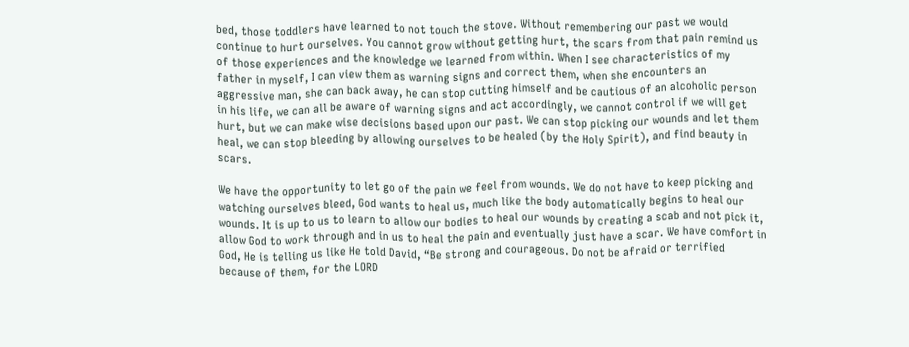bed, those toddlers have learned to not touch the stove. Without remembering our past we would continue to hurt ourselves. You cannot grow without getting hurt, the scars from that pain remind us of those experiences and the knowledge we learned from within. When I see characteristics of my father in myself, I can view them as warning signs and correct them, when she encounters an aggressive man, she can back away, he can stop cutting himself and be cautious of an alcoholic person in his life, we can all be aware of warning signs and act accordingly, we cannot control if we will get hurt, but we can make wise decisions based upon our past. We can stop picking our wounds and let them heal, we can stop bleeding by allowing ourselves to be healed (by the Holy Spirit), and find beauty in scars.

We have the opportunity to let go of the pain we feel from wounds. We do not have to keep picking and watching ourselves bleed, God wants to heal us, much like the body automatically begins to heal our wounds. It is up to us to learn to allow our bodies to heal our wounds by creating a scab and not pick it, allow God to work through and in us to heal the pain and eventually just have a scar. We have comfort in God, He is telling us like He told David, “Be strong and courageous. Do not be afraid or terrified because of them, for the LORD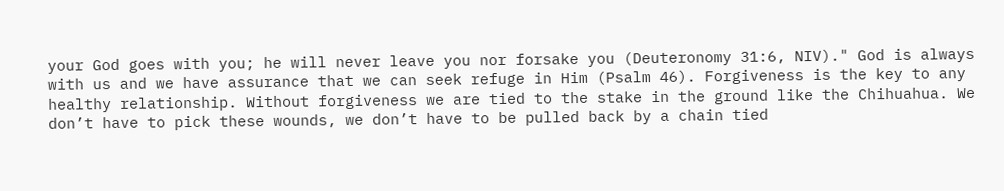your God goes with you; he will never leave you nor forsake you (Deuteronomy 31:6, NIV)." God is always with us and we have assurance that we can seek refuge in Him (Psalm 46). Forgiveness is the key to any healthy relationship. Without forgiveness we are tied to the stake in the ground like the Chihuahua. We don’t have to pick these wounds, we don’t have to be pulled back by a chain tied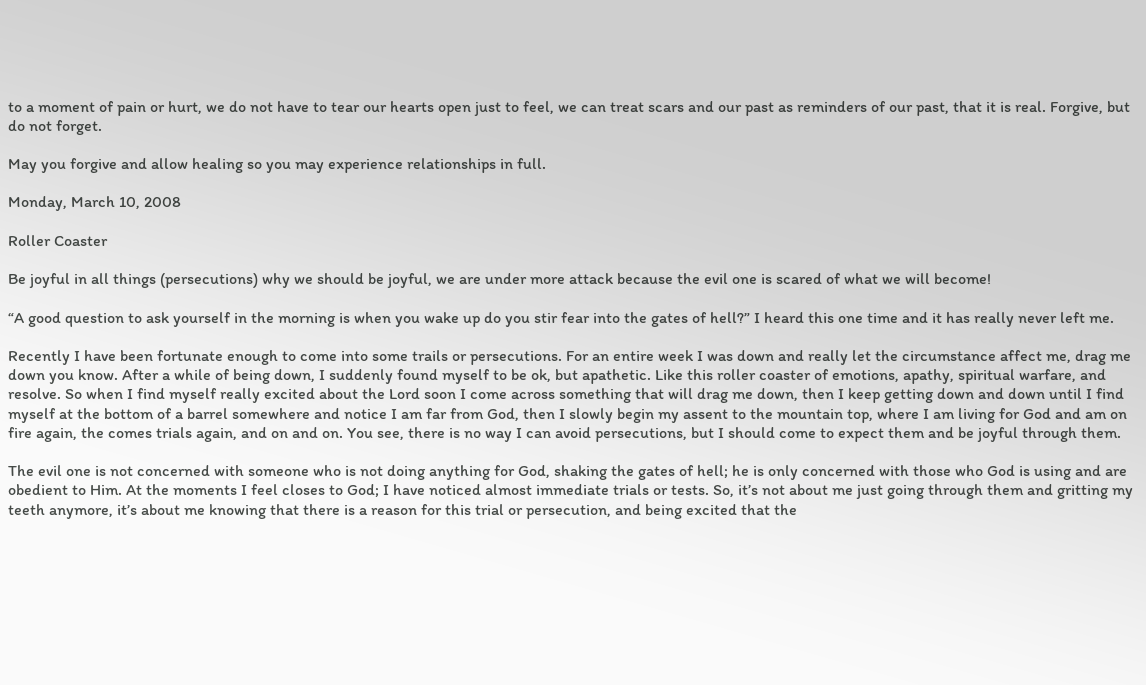to a moment of pain or hurt, we do not have to tear our hearts open just to feel, we can treat scars and our past as reminders of our past, that it is real. Forgive, but do not forget.

May you forgive and allow healing so you may experience relationships in full.

Monday, March 10, 2008

Roller Coaster

Be joyful in all things (persecutions) why we should be joyful, we are under more attack because the evil one is scared of what we will become!

“A good question to ask yourself in the morning is when you wake up do you stir fear into the gates of hell?” I heard this one time and it has really never left me.

Recently I have been fortunate enough to come into some trails or persecutions. For an entire week I was down and really let the circumstance affect me, drag me down you know. After a while of being down, I suddenly found myself to be ok, but apathetic. Like this roller coaster of emotions, apathy, spiritual warfare, and resolve. So when I find myself really excited about the Lord soon I come across something that will drag me down, then I keep getting down and down until I find myself at the bottom of a barrel somewhere and notice I am far from God, then I slowly begin my assent to the mountain top, where I am living for God and am on fire again, the comes trials again, and on and on. You see, there is no way I can avoid persecutions, but I should come to expect them and be joyful through them.

The evil one is not concerned with someone who is not doing anything for God, shaking the gates of hell; he is only concerned with those who God is using and are obedient to Him. At the moments I feel closes to God; I have noticed almost immediate trials or tests. So, it’s not about me just going through them and gritting my teeth anymore, it’s about me knowing that there is a reason for this trial or persecution, and being excited that the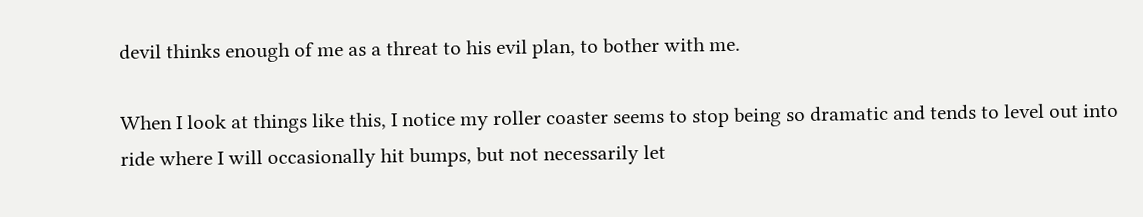devil thinks enough of me as a threat to his evil plan, to bother with me.

When I look at things like this, I notice my roller coaster seems to stop being so dramatic and tends to level out into ride where I will occasionally hit bumps, but not necessarily let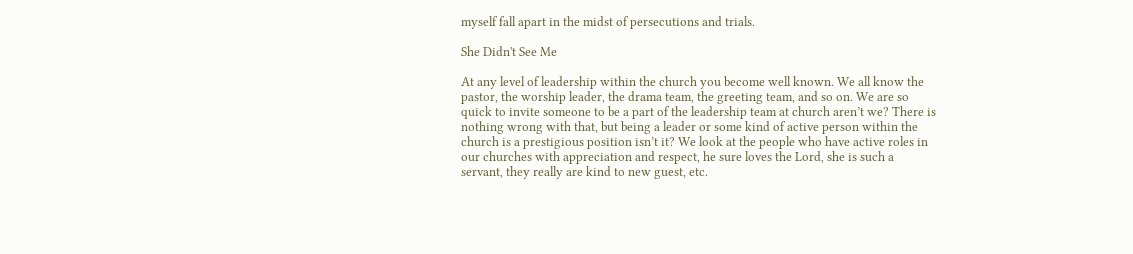myself fall apart in the midst of persecutions and trials.

She Didn't See Me

At any level of leadership within the church you become well known. We all know the pastor, the worship leader, the drama team, the greeting team, and so on. We are so quick to invite someone to be a part of the leadership team at church aren’t we? There is nothing wrong with that, but being a leader or some kind of active person within the church is a prestigious position isn’t it? We look at the people who have active roles in our churches with appreciation and respect, he sure loves the Lord, she is such a servant, they really are kind to new guest, etc.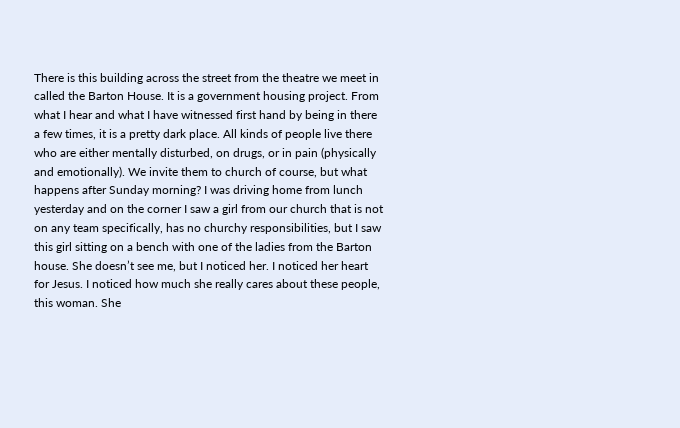There is this building across the street from the theatre we meet in called the Barton House. It is a government housing project. From what I hear and what I have witnessed first hand by being in there a few times, it is a pretty dark place. All kinds of people live there who are either mentally disturbed, on drugs, or in pain (physically and emotionally). We invite them to church of course, but what happens after Sunday morning? I was driving home from lunch yesterday and on the corner I saw a girl from our church that is not on any team specifically, has no churchy responsibilities, but I saw this girl sitting on a bench with one of the ladies from the Barton house. She doesn’t see me, but I noticed her. I noticed her heart for Jesus. I noticed how much she really cares about these people, this woman. She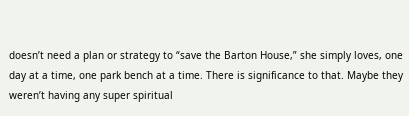doesn’t need a plan or strategy to “save the Barton House,” she simply loves, one day at a time, one park bench at a time. There is significance to that. Maybe they weren’t having any super spiritual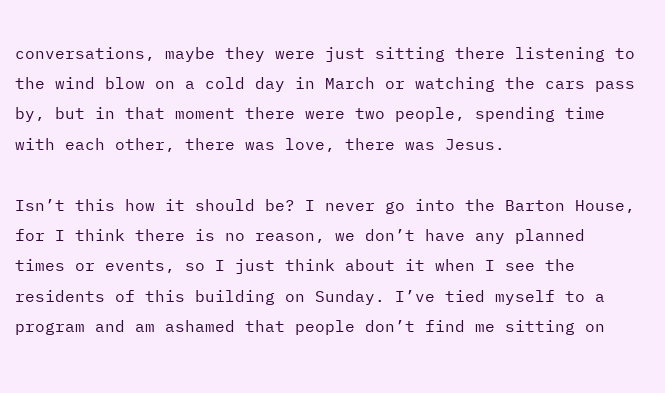conversations, maybe they were just sitting there listening to the wind blow on a cold day in March or watching the cars pass by, but in that moment there were two people, spending time with each other, there was love, there was Jesus.

Isn’t this how it should be? I never go into the Barton House, for I think there is no reason, we don’t have any planned times or events, so I just think about it when I see the residents of this building on Sunday. I’ve tied myself to a program and am ashamed that people don’t find me sitting on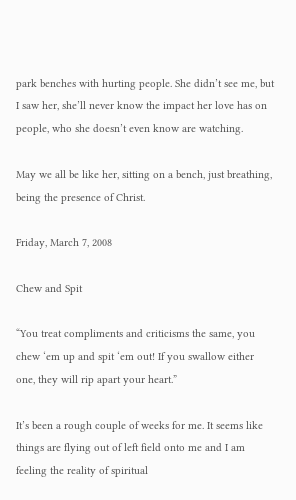park benches with hurting people. She didn’t see me, but I saw her, she’ll never know the impact her love has on people, who she doesn’t even know are watching.

May we all be like her, sitting on a bench, just breathing, being the presence of Christ.

Friday, March 7, 2008

Chew and Spit

“You treat compliments and criticisms the same, you chew ‘em up and spit ‘em out! If you swallow either one, they will rip apart your heart.”

It’s been a rough couple of weeks for me. It seems like things are flying out of left field onto me and I am feeling the reality of spiritual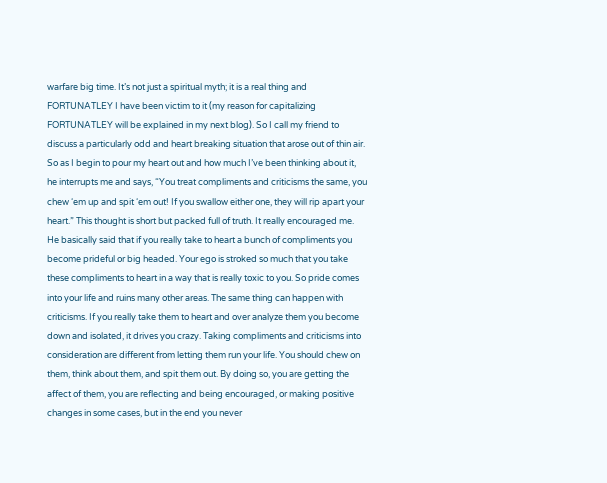warfare big time. It’s not just a spiritual myth; it is a real thing and FORTUNATLEY I have been victim to it (my reason for capitalizing FORTUNATLEY will be explained in my next blog). So I call my friend to discuss a particularly odd and heart breaking situation that arose out of thin air. So as I begin to pour my heart out and how much I’ve been thinking about it, he interrupts me and says, “You treat compliments and criticisms the same, you chew ‘em up and spit ‘em out! If you swallow either one, they will rip apart your heart.” This thought is short but packed full of truth. It really encouraged me. He basically said that if you really take to heart a bunch of compliments you become prideful or big headed. Your ego is stroked so much that you take these compliments to heart in a way that is really toxic to you. So pride comes into your life and ruins many other areas. The same thing can happen with criticisms. If you really take them to heart and over analyze them you become down and isolated, it drives you crazy. Taking compliments and criticisms into consideration are different from letting them run your life. You should chew on them, think about them, and spit them out. By doing so, you are getting the affect of them, you are reflecting and being encouraged, or making positive changes in some cases, but in the end you never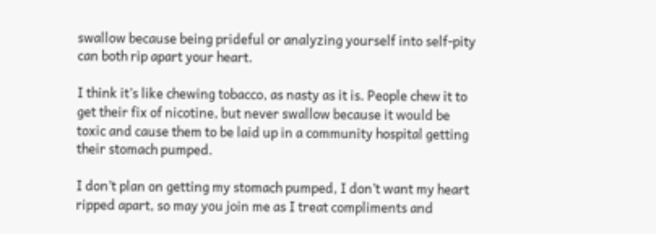swallow because being prideful or analyzing yourself into self-pity can both rip apart your heart.

I think it’s like chewing tobacco, as nasty as it is. People chew it to get their fix of nicotine, but never swallow because it would be toxic and cause them to be laid up in a community hospital getting their stomach pumped.

I don’t plan on getting my stomach pumped, I don’t want my heart ripped apart, so may you join me as I treat compliments and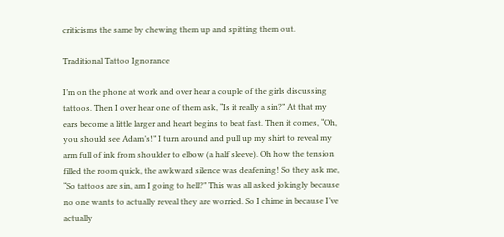criticisms the same by chewing them up and spitting them out.

Traditional Tattoo Ignorance

I’m on the phone at work and over hear a couple of the girls discussing tattoos. Then I over hear one of them ask, “Is it really a sin?” At that my ears become a little larger and heart begins to beat fast. Then it comes, “Oh, you should see Adam’s!” I turn around and pull up my shirt to reveal my arm full of ink from shoulder to elbow (a half sleeve). Oh how the tension filled the room quick, the awkward silence was deafening! So they ask me, “So tattoos are sin, am I going to hell?” This was all asked jokingly because no one wants to actually reveal they are worried. So I chime in because I’ve actually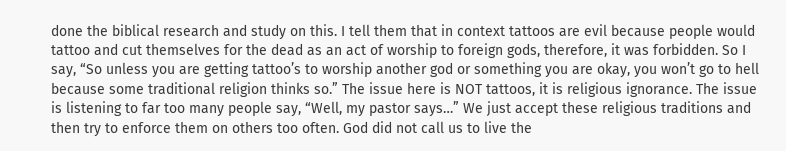done the biblical research and study on this. I tell them that in context tattoos are evil because people would tattoo and cut themselves for the dead as an act of worship to foreign gods, therefore, it was forbidden. So I say, “So unless you are getting tattoo’s to worship another god or something you are okay, you won’t go to hell because some traditional religion thinks so.” The issue here is NOT tattoos, it is religious ignorance. The issue is listening to far too many people say, “Well, my pastor says…” We just accept these religious traditions and then try to enforce them on others too often. God did not call us to live the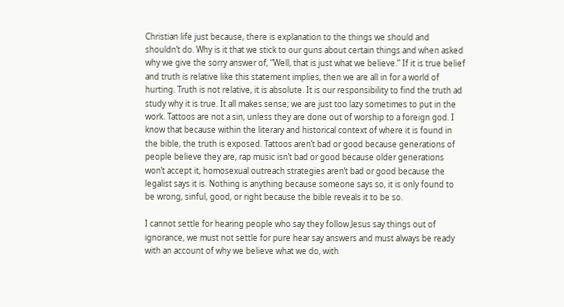Christian life just because, there is explanation to the things we should and shouldn’t do. Why is it that we stick to our guns about certain things and when asked why we give the sorry answer of, “Well, that is just what we believe.” If it is true belief and truth is relative like this statement implies, then we are all in for a world of hurting. Truth is not relative, it is absolute. It is our responsibility to find the truth ad study why it is true. It all makes sense; we are just too lazy sometimes to put in the work. Tattoos are not a sin, unless they are done out of worship to a foreign god. I know that because within the literary and historical context of where it is found in the bible, the truth is exposed. Tattoos aren’t bad or good because generations of people believe they are, rap music isn’t bad or good because older generations won’t accept it, homosexual outreach strategies aren’t bad or good because the legalist says it is. Nothing is anything because someone says so, it is only found to be wrong, sinful, good, or right because the bible reveals it to be so.

I cannot settle for hearing people who say they follow Jesus say things out of ignorance, we must not settle for pure hear say answers and must always be ready with an account of why we believe what we do, with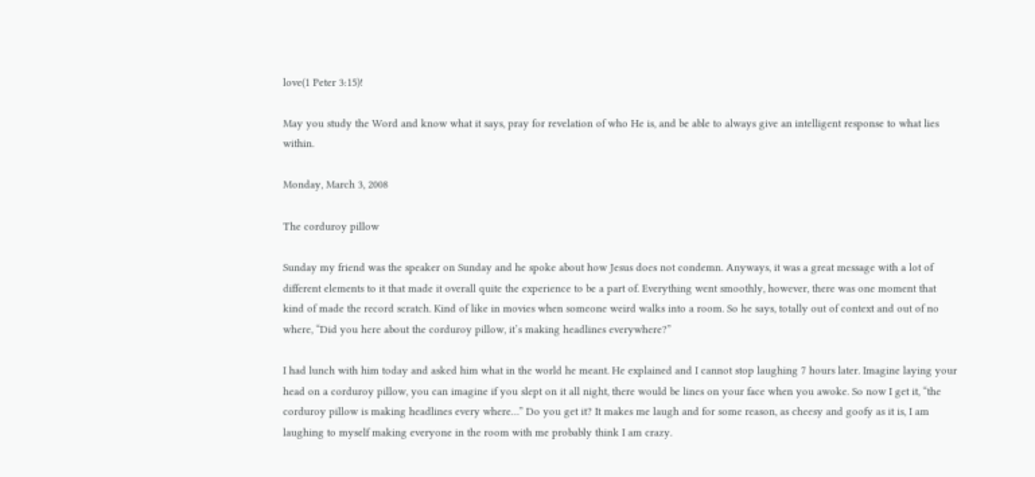love(1 Peter 3:15)!

May you study the Word and know what it says, pray for revelation of who He is, and be able to always give an intelligent response to what lies within.

Monday, March 3, 2008

The corduroy pillow

Sunday my friend was the speaker on Sunday and he spoke about how Jesus does not condemn. Anyways, it was a great message with a lot of different elements to it that made it overall quite the experience to be a part of. Everything went smoothly, however, there was one moment that kind of made the record scratch. Kind of like in movies when someone weird walks into a room. So he says, totally out of context and out of no where, “Did you here about the corduroy pillow, it’s making headlines everywhere?”

I had lunch with him today and asked him what in the world he meant. He explained and I cannot stop laughing 7 hours later. Imagine laying your head on a corduroy pillow, you can imagine if you slept on it all night, there would be lines on your face when you awoke. So now I get it, “the corduroy pillow is making headlines every where…” Do you get it? It makes me laugh and for some reason, as cheesy and goofy as it is, I am laughing to myself making everyone in the room with me probably think I am crazy.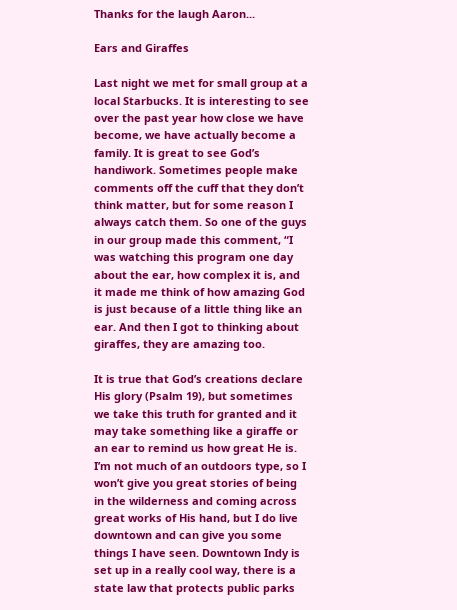Thanks for the laugh Aaron...

Ears and Giraffes

Last night we met for small group at a local Starbucks. It is interesting to see over the past year how close we have become, we have actually become a family. It is great to see God’s handiwork. Sometimes people make comments off the cuff that they don’t think matter, but for some reason I always catch them. So one of the guys in our group made this comment, “I was watching this program one day about the ear, how complex it is, and it made me think of how amazing God is just because of a little thing like an ear. And then I got to thinking about giraffes, they are amazing too.

It is true that God’s creations declare His glory (Psalm 19), but sometimes we take this truth for granted and it may take something like a giraffe or an ear to remind us how great He is. I’m not much of an outdoors type, so I won’t give you great stories of being in the wilderness and coming across great works of His hand, but I do live downtown and can give you some things I have seen. Downtown Indy is set up in a really cool way, there is a state law that protects public parks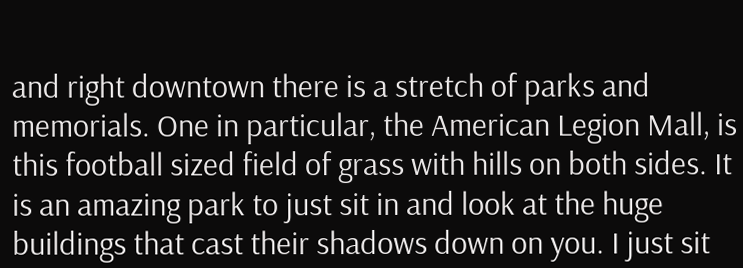and right downtown there is a stretch of parks and memorials. One in particular, the American Legion Mall, is this football sized field of grass with hills on both sides. It is an amazing park to just sit in and look at the huge buildings that cast their shadows down on you. I just sit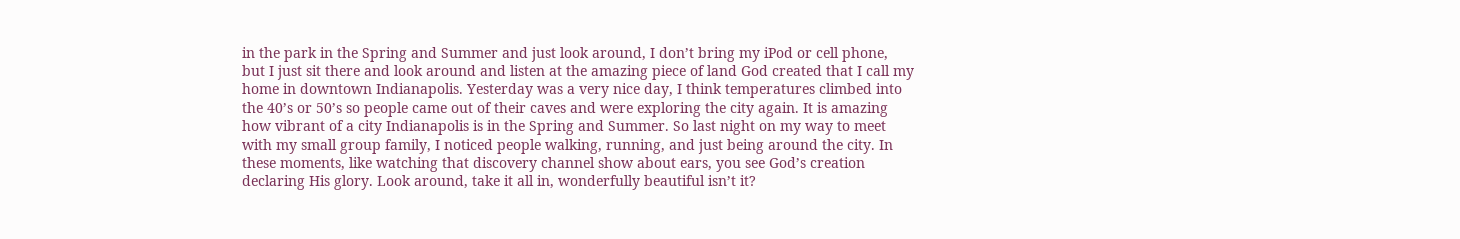in the park in the Spring and Summer and just look around, I don’t bring my iPod or cell phone, but I just sit there and look around and listen at the amazing piece of land God created that I call my home in downtown Indianapolis. Yesterday was a very nice day, I think temperatures climbed into the 40’s or 50’s so people came out of their caves and were exploring the city again. It is amazing how vibrant of a city Indianapolis is in the Spring and Summer. So last night on my way to meet with my small group family, I noticed people walking, running, and just being around the city. In these moments, like watching that discovery channel show about ears, you see God’s creation declaring His glory. Look around, take it all in, wonderfully beautiful isn’t it?